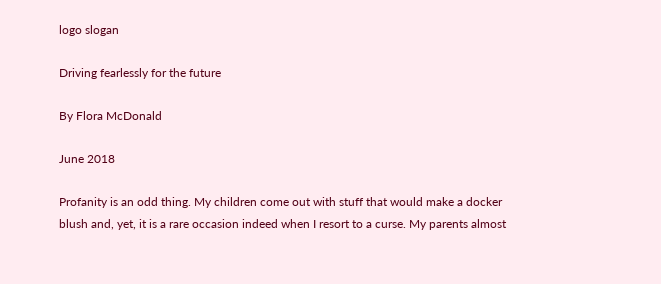logo slogan

Driving fearlessly for the future

By Flora McDonald

June 2018

Profanity is an odd thing. My children come out with stuff that would make a docker blush and, yet, it is a rare occasion indeed when I resort to a curse. My parents almost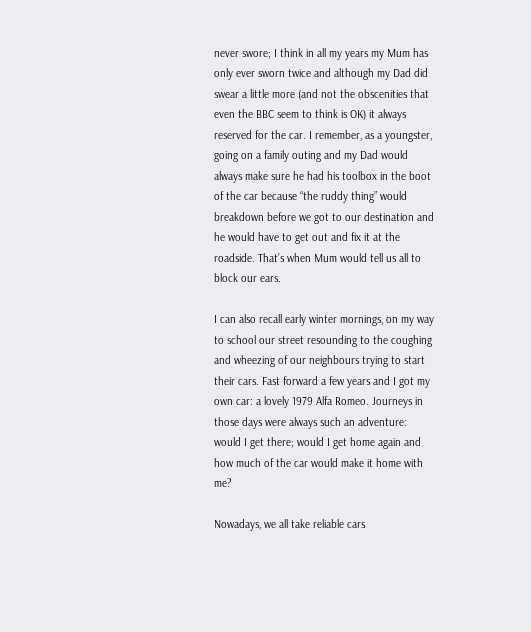never swore; I think in all my years my Mum has only ever sworn twice and although my Dad did swear a little more (and not the obscenities that even the BBC seem to think is OK) it always reserved for the car. I remember, as a youngster, going on a family outing and my Dad would always make sure he had his toolbox in the boot of the car because “the ruddy thing” would breakdown before we got to our destination and he would have to get out and fix it at the roadside. That’s when Mum would tell us all to block our ears.

I can also recall early winter mornings, on my way to school our street resounding to the coughing and wheezing of our neighbours trying to start their cars. Fast forward a few years and I got my own car: a lovely 1979 Alfa Romeo. Journeys in those days were always such an adventure: would I get there; would I get home again and how much of the car would make it home with me?

Nowadays, we all take reliable cars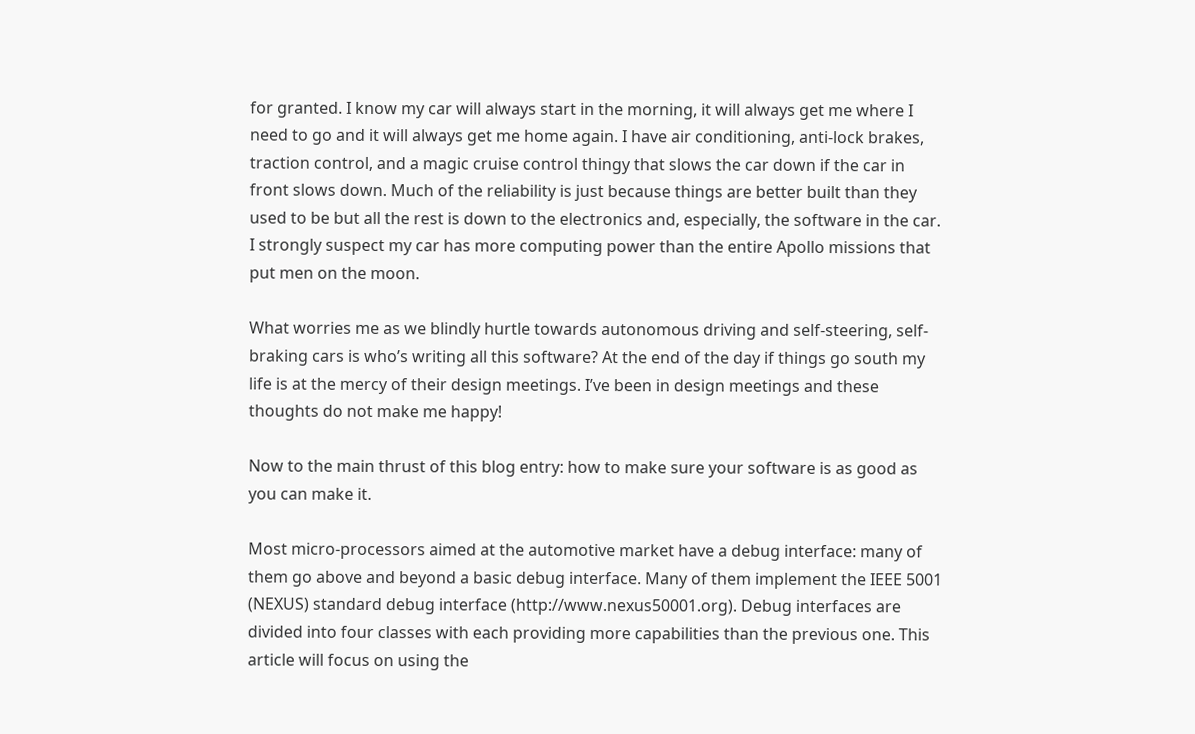for granted. I know my car will always start in the morning, it will always get me where I need to go and it will always get me home again. I have air conditioning, anti-lock brakes, traction control, and a magic cruise control thingy that slows the car down if the car in front slows down. Much of the reliability is just because things are better built than they used to be but all the rest is down to the electronics and, especially, the software in the car. I strongly suspect my car has more computing power than the entire Apollo missions that put men on the moon.

What worries me as we blindly hurtle towards autonomous driving and self-steering, self-braking cars is who’s writing all this software? At the end of the day if things go south my life is at the mercy of their design meetings. I’ve been in design meetings and these thoughts do not make me happy!

Now to the main thrust of this blog entry: how to make sure your software is as good as you can make it.

Most micro-processors aimed at the automotive market have a debug interface: many of them go above and beyond a basic debug interface. Many of them implement the IEEE 5001 (NEXUS) standard debug interface (http://www.nexus50001.org). Debug interfaces are divided into four classes with each providing more capabilities than the previous one. This article will focus on using the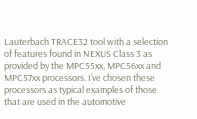Lauterbach TRACE32 tool with a selection of features found in NEXUS Class 3 as provided by the MPC55xx, MPC56xx and MPC57xx processors. I’ve chosen these processors as typical examples of those that are used in the automotive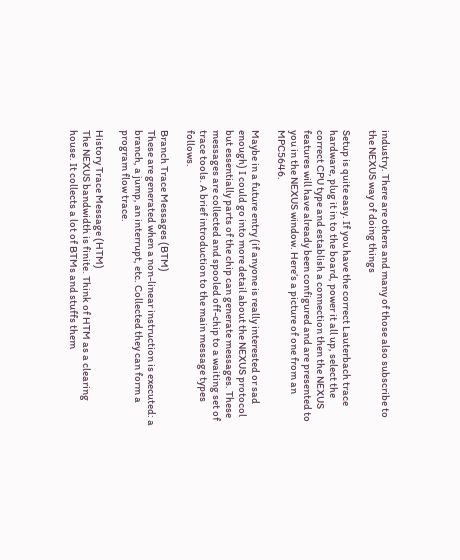industry. There are others and many of those also subscribe to the NEXUS way of doing things

Setup is quite easy. If you have the correct Lauterbach trace hardware, plug it in to the board, power it all up, select the correct CPU type and establish a connection then the NEXUS features will have already been configured and are presented to you in the NEXUS window. Here’s a picture of one from an MPC5646.

Maybe in a future entry (if anyone is really interested or sad enough) I could go into more detail about the NEXUS protocol but essentially parts of the chip can generate messages. These messages are collected and spooled off-chip to a waiting set of trace tools. A brief introduction to the main message types follows.

Branch Trace Messages (BTM)
These are generated when a non-linear instruction is executed: a branch, a jump, an interrupt, etc. Collected they can form a program flow trace.

History Trace Message (HTM)
The NEXUS bandwidth is finite. Think of HTM as a clearing house. It collects a lot of BTMs and stuffs them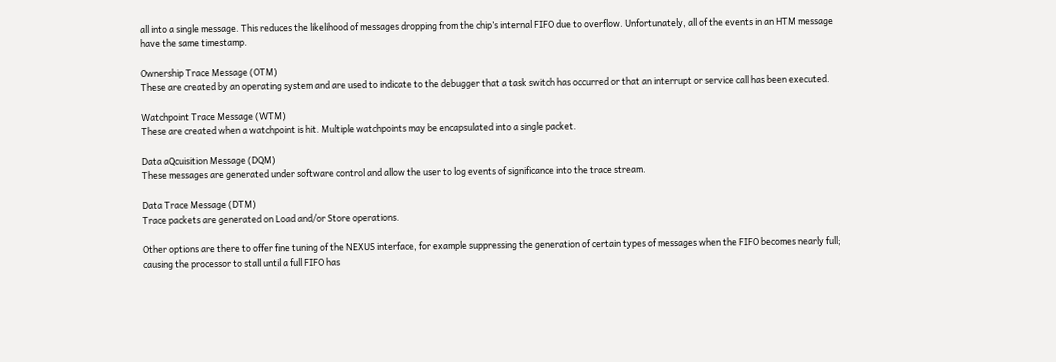all into a single message. This reduces the likelihood of messages dropping from the chip’s internal FIFO due to overflow. Unfortunately, all of the events in an HTM message have the same timestamp.

Ownership Trace Message (OTM)
These are created by an operating system and are used to indicate to the debugger that a task switch has occurred or that an interrupt or service call has been executed.

Watchpoint Trace Message (WTM)
These are created when a watchpoint is hit. Multiple watchpoints may be encapsulated into a single packet.

Data aQcuisition Message (DQM)
These messages are generated under software control and allow the user to log events of significance into the trace stream.

Data Trace Message (DTM)
Trace packets are generated on Load and/or Store operations.

Other options are there to offer fine tuning of the NEXUS interface, for example suppressing the generation of certain types of messages when the FIFO becomes nearly full; causing the processor to stall until a full FIFO has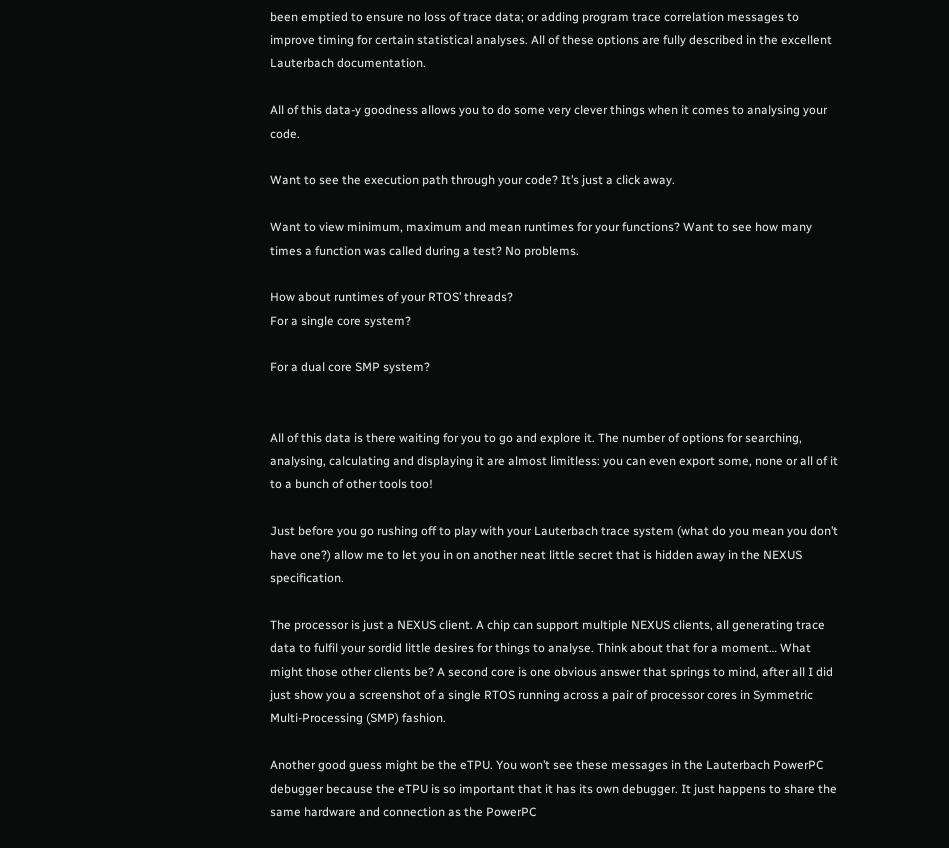been emptied to ensure no loss of trace data; or adding program trace correlation messages to improve timing for certain statistical analyses. All of these options are fully described in the excellent Lauterbach documentation.

All of this data-y goodness allows you to do some very clever things when it comes to analysing your code.

Want to see the execution path through your code? It’s just a click away.

Want to view minimum, maximum and mean runtimes for your functions? Want to see how many times a function was called during a test? No problems.

How about runtimes of your RTOS’ threads?
For a single core system?

For a dual core SMP system?


All of this data is there waiting for you to go and explore it. The number of options for searching, analysing, calculating and displaying it are almost limitless: you can even export some, none or all of it to a bunch of other tools too!

Just before you go rushing off to play with your Lauterbach trace system (what do you mean you don’t have one?) allow me to let you in on another neat little secret that is hidden away in the NEXUS specification.

The processor is just a NEXUS client. A chip can support multiple NEXUS clients, all generating trace data to fulfil your sordid little desires for things to analyse. Think about that for a moment… What might those other clients be? A second core is one obvious answer that springs to mind, after all I did just show you a screenshot of a single RTOS running across a pair of processor cores in Symmetric Multi-Processing (SMP) fashion.

Another good guess might be the eTPU. You won’t see these messages in the Lauterbach PowerPC debugger because the eTPU is so important that it has its own debugger. It just happens to share the same hardware and connection as the PowerPC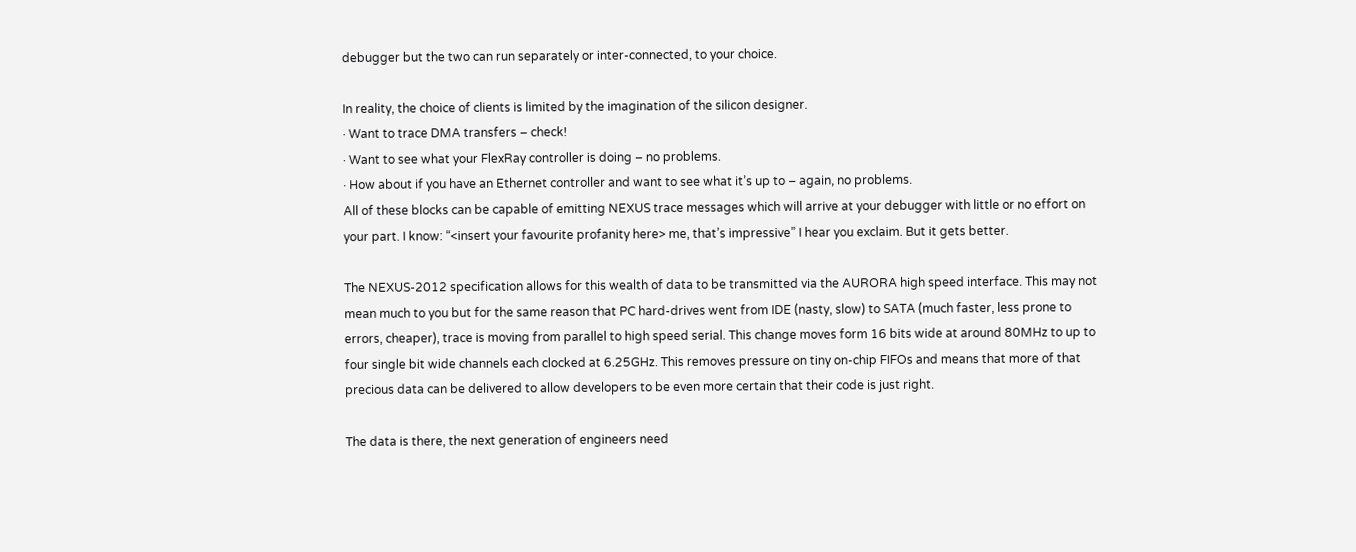debugger but the two can run separately or inter-connected, to your choice.

In reality, the choice of clients is limited by the imagination of the silicon designer.
· Want to trace DMA transfers – check!
· Want to see what your FlexRay controller is doing – no problems.
· How about if you have an Ethernet controller and want to see what it’s up to – again, no problems.
All of these blocks can be capable of emitting NEXUS trace messages which will arrive at your debugger with little or no effort on your part. I know: “<insert your favourite profanity here> me, that’s impressive” I hear you exclaim. But it gets better.

The NEXUS-2012 specification allows for this wealth of data to be transmitted via the AURORA high speed interface. This may not mean much to you but for the same reason that PC hard-drives went from IDE (nasty, slow) to SATA (much faster, less prone to errors, cheaper), trace is moving from parallel to high speed serial. This change moves form 16 bits wide at around 80MHz to up to four single bit wide channels each clocked at 6.25GHz. This removes pressure on tiny on-chip FIFOs and means that more of that precious data can be delivered to allow developers to be even more certain that their code is just right.

The data is there, the next generation of engineers need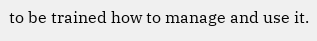to be trained how to manage and use it.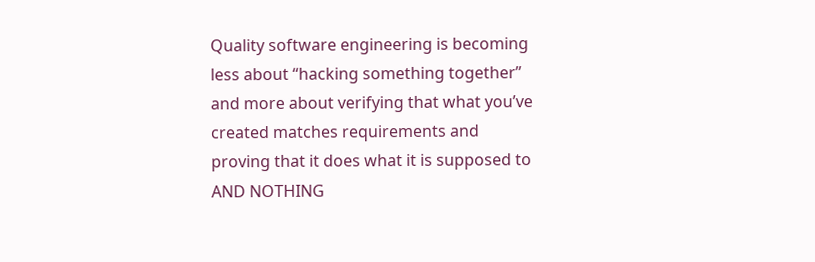Quality software engineering is becoming less about “hacking something together” and more about verifying that what you’ve created matches requirements and proving that it does what it is supposed to AND NOTHING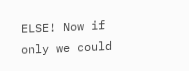ELSE! Now if only we could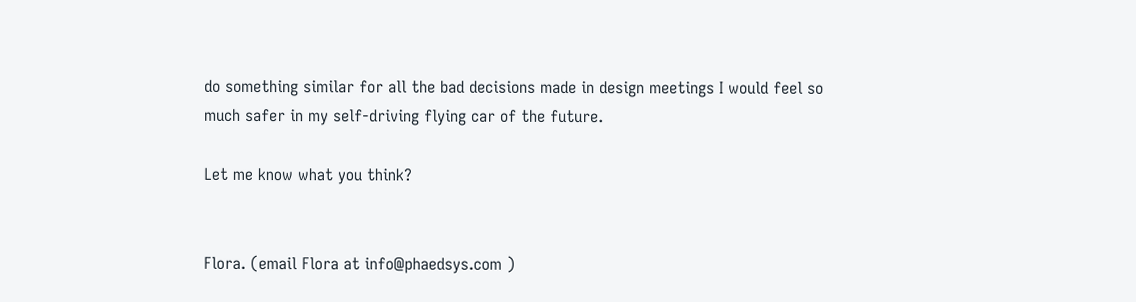do something similar for all the bad decisions made in design meetings I would feel so much safer in my self-driving flying car of the future.

Let me know what you think?


Flora. (email Flora at info@phaedsys.com )